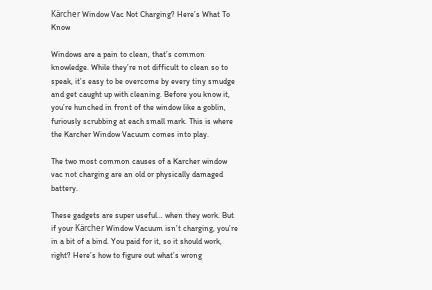Kärcher Window Vac Not Charging? Here’s What To Know

Windows are a pain to clean, that’s common knowledge. While they’re not difficult to clean so to speak, it’s easy to be overcome by every tiny smudge and get caught up with cleaning. Before you know it, you’re hunched in front of the window like a goblin, furiously scrubbing at each small mark. This is where the Karcher Window Vacuum comes into play.

The two most common causes of a Karcher window vac not charging are an old or physically damaged battery.

These gadgets are super useful… when they work. But if your Kärcher Window Vacuum isn’t charging, you’re in a bit of a bind. You paid for it, so it should work, right? Here’s how to figure out what’s wrong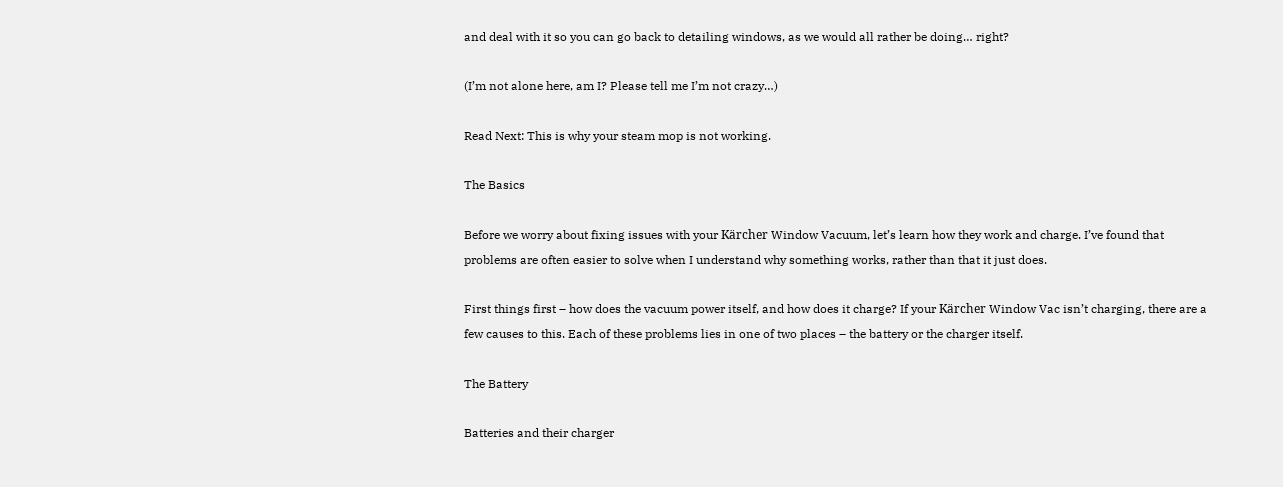and deal with it so you can go back to detailing windows, as we would all rather be doing… right?

(I’m not alone here, am I? Please tell me I’m not crazy…)

Read Next: This is why your steam mop is not working.

The Basics

Before we worry about fixing issues with your Kärcher Window Vacuum, let’s learn how they work and charge. I’ve found that problems are often easier to solve when I understand why something works, rather than that it just does.

First things first – how does the vacuum power itself, and how does it charge? If your Kärcher Window Vac isn’t charging, there are a few causes to this. Each of these problems lies in one of two places – the battery or the charger itself.

The Battery

Batteries and their charger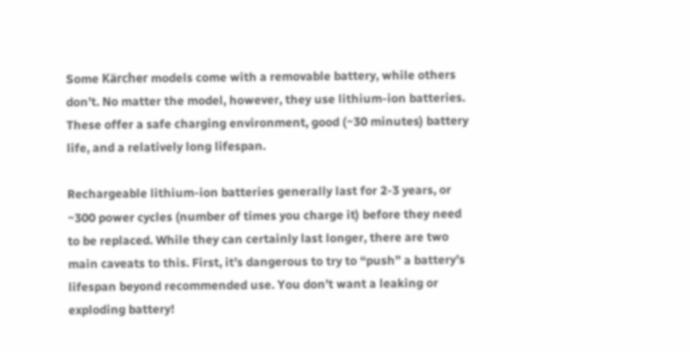Some Kärcher models come with a removable battery, while others don’t. No matter the model, however, they use lithium-ion batteries. These offer a safe charging environment, good (~30 minutes) battery life, and a relatively long lifespan.

Rechargeable lithium-ion batteries generally last for 2-3 years, or ~300 power cycles (number of times you charge it) before they need to be replaced. While they can certainly last longer, there are two main caveats to this. First, it’s dangerous to try to “push” a battery’s lifespan beyond recommended use. You don’t want a leaking or exploding battery!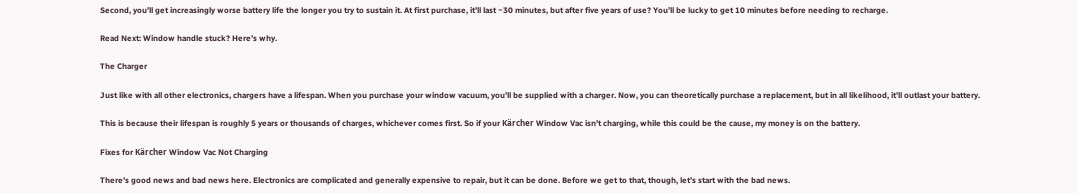Second, you’ll get increasingly worse battery life the longer you try to sustain it. At first purchase, it’ll last ~30 minutes, but after five years of use? You’ll be lucky to get 10 minutes before needing to recharge.

Read Next: Window handle stuck? Here’s why.

The Charger

Just like with all other electronics, chargers have a lifespan. When you purchase your window vacuum, you’ll be supplied with a charger. Now, you can theoretically purchase a replacement, but in all likelihood, it’ll outlast your battery.

This is because their lifespan is roughly 5 years or thousands of charges, whichever comes first. So if your Kärcher Window Vac isn’t charging, while this could be the cause, my money is on the battery.

Fixes for Kärcher Window Vac Not Charging

There’s good news and bad news here. Electronics are complicated and generally expensive to repair, but it can be done. Before we get to that, though, let’s start with the bad news.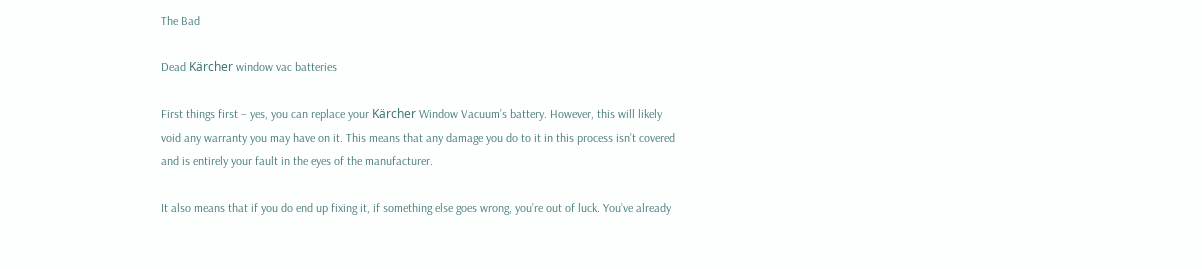The Bad

Dead Kärcher window vac batteries

First things first – yes, you can replace your Kärcher Window Vacuum’s battery. However, this will likely void any warranty you may have on it. This means that any damage you do to it in this process isn’t covered and is entirely your fault in the eyes of the manufacturer.

It also means that if you do end up fixing it, if something else goes wrong, you’re out of luck. You’ve already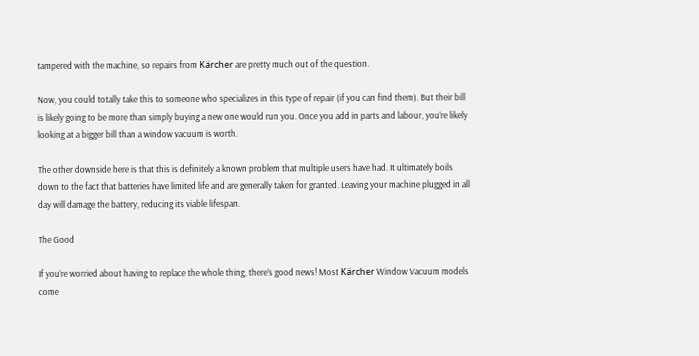tampered with the machine, so repairs from Kärcher are pretty much out of the question.

Now, you could totally take this to someone who specializes in this type of repair (if you can find them). But their bill is likely going to be more than simply buying a new one would run you. Once you add in parts and labour, you’re likely looking at a bigger bill than a window vacuum is worth.

The other downside here is that this is definitely a known problem that multiple users have had. It ultimately boils down to the fact that batteries have limited life and are generally taken for granted. Leaving your machine plugged in all day will damage the battery, reducing its viable lifespan.

The Good

If you’re worried about having to replace the whole thing, there’s good news! Most Kärcher Window Vacuum models come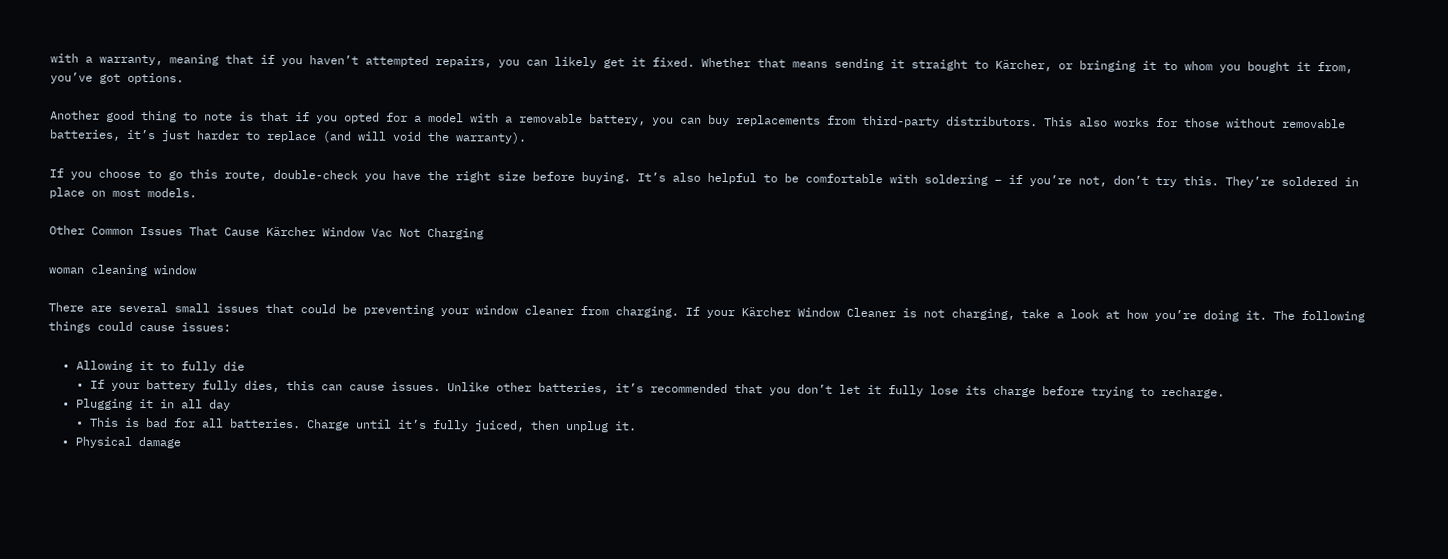with a warranty, meaning that if you haven’t attempted repairs, you can likely get it fixed. Whether that means sending it straight to Kärcher, or bringing it to whom you bought it from, you’ve got options.

Another good thing to note is that if you opted for a model with a removable battery, you can buy replacements from third-party distributors. This also works for those without removable batteries, it’s just harder to replace (and will void the warranty).

If you choose to go this route, double-check you have the right size before buying. It’s also helpful to be comfortable with soldering – if you’re not, don’t try this. They’re soldered in place on most models.

Other Common Issues That Cause Kärcher Window Vac Not Charging

woman cleaning window

There are several small issues that could be preventing your window cleaner from charging. If your Kärcher Window Cleaner is not charging, take a look at how you’re doing it. The following things could cause issues:

  • Allowing it to fully die
    • If your battery fully dies, this can cause issues. Unlike other batteries, it’s recommended that you don’t let it fully lose its charge before trying to recharge.
  • Plugging it in all day
    • This is bad for all batteries. Charge until it’s fully juiced, then unplug it.
  • Physical damage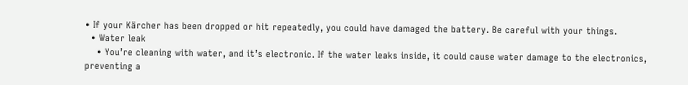• If your Kärcher has been dropped or hit repeatedly, you could have damaged the battery. Be careful with your things.
  • Water leak
    • You’re cleaning with water, and it’s electronic. If the water leaks inside, it could cause water damage to the electronics, preventing a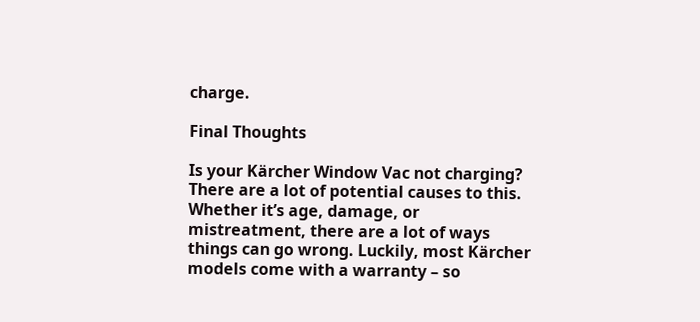charge.

Final Thoughts

Is your Kärcher Window Vac not charging? There are a lot of potential causes to this. Whether it’s age, damage, or mistreatment, there are a lot of ways things can go wrong. Luckily, most Kärcher models come with a warranty – so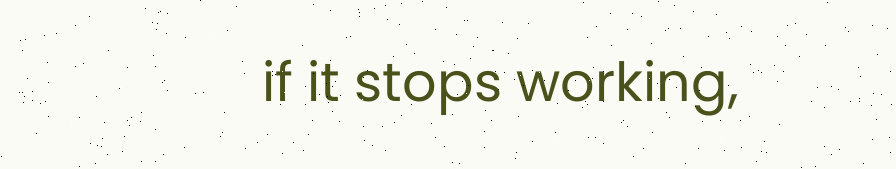if it stops working,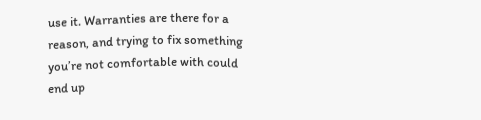use it. Warranties are there for a reason, and trying to fix something you’re not comfortable with could end up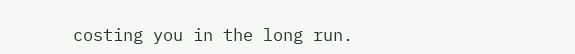costing you in the long run.